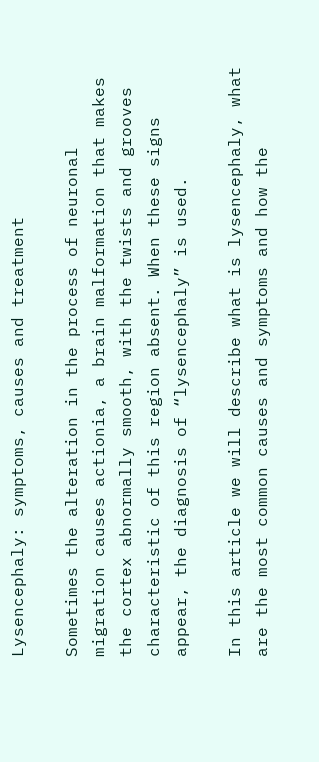Lysencephaly: symptoms, causes and treatment

Sometimes the alteration in the process of neuronal migration causes actionia, a brain malformation that makes the cortex abnormally smooth, with the twists and grooves characteristic of this region absent. When these signs appear, the diagnosis of “lysencephaly” is used.

In this article we will describe what is lysencephaly, what are the most common causes and symptoms and how the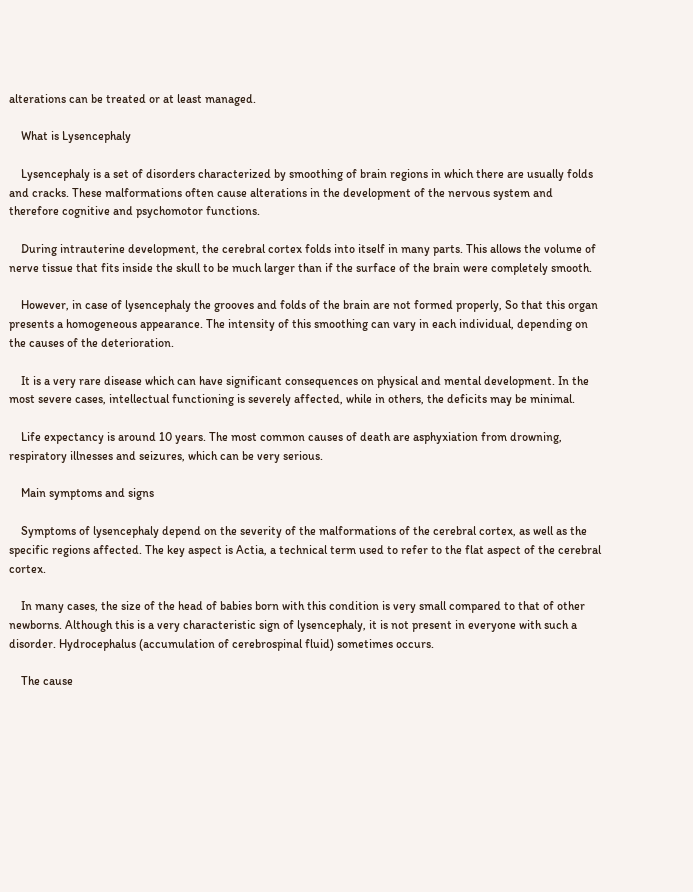alterations can be treated or at least managed.

    What is Lysencephaly

    Lysencephaly is a set of disorders characterized by smoothing of brain regions in which there are usually folds and cracks. These malformations often cause alterations in the development of the nervous system and therefore cognitive and psychomotor functions.

    During intrauterine development, the cerebral cortex folds into itself in many parts. This allows the volume of nerve tissue that fits inside the skull to be much larger than if the surface of the brain were completely smooth.

    However, in case of lysencephaly the grooves and folds of the brain are not formed properly, So that this organ presents a homogeneous appearance. The intensity of this smoothing can vary in each individual, depending on the causes of the deterioration.

    It is a very rare disease which can have significant consequences on physical and mental development. In the most severe cases, intellectual functioning is severely affected, while in others, the deficits may be minimal.

    Life expectancy is around 10 years. The most common causes of death are asphyxiation from drowning, respiratory illnesses and seizures, which can be very serious.

    Main symptoms and signs

    Symptoms of lysencephaly depend on the severity of the malformations of the cerebral cortex, as well as the specific regions affected. The key aspect is Actia, a technical term used to refer to the flat aspect of the cerebral cortex.

    In many cases, the size of the head of babies born with this condition is very small compared to that of other newborns. Although this is a very characteristic sign of lysencephaly, it is not present in everyone with such a disorder. Hydrocephalus (accumulation of cerebrospinal fluid) sometimes occurs.

    The cause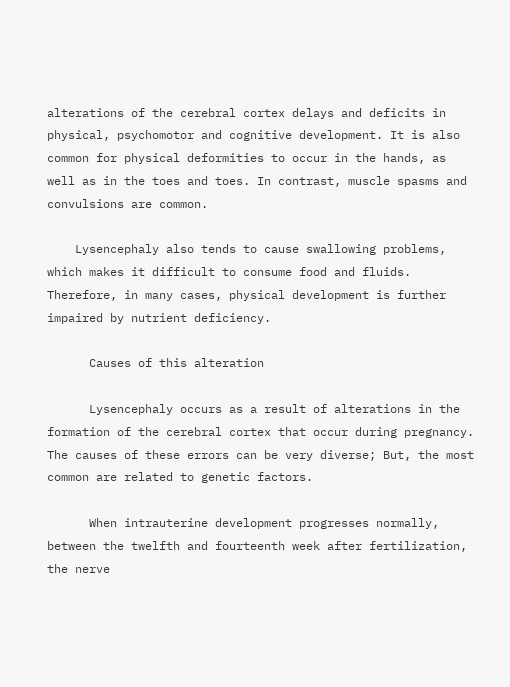alterations of the cerebral cortex delays and deficits in physical, psychomotor and cognitive development. It is also common for physical deformities to occur in the hands, as well as in the toes and toes. In contrast, muscle spasms and convulsions are common.

    Lysencephaly also tends to cause swallowing problems, which makes it difficult to consume food and fluids. Therefore, in many cases, physical development is further impaired by nutrient deficiency.

      Causes of this alteration

      Lysencephaly occurs as a result of alterations in the formation of the cerebral cortex that occur during pregnancy. The causes of these errors can be very diverse; But, the most common are related to genetic factors.

      When intrauterine development progresses normally, between the twelfth and fourteenth week after fertilization, the nerve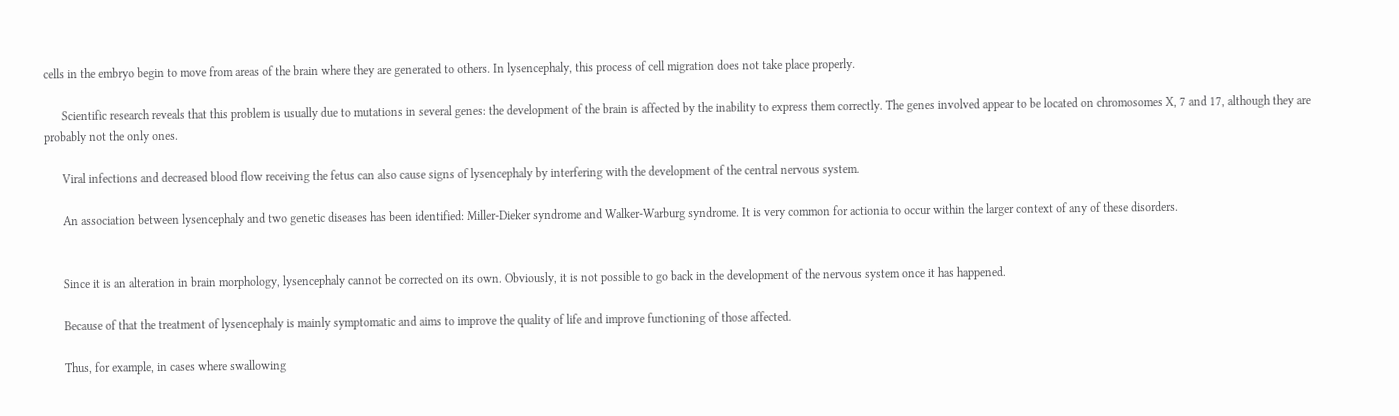cells in the embryo begin to move from areas of the brain where they are generated to others. In lysencephaly, this process of cell migration does not take place properly.

      Scientific research reveals that this problem is usually due to mutations in several genes: the development of the brain is affected by the inability to express them correctly. The genes involved appear to be located on chromosomes X, 7 and 17, although they are probably not the only ones.

      Viral infections and decreased blood flow receiving the fetus can also cause signs of lysencephaly by interfering with the development of the central nervous system.

      An association between lysencephaly and two genetic diseases has been identified: Miller-Dieker syndrome and Walker-Warburg syndrome. It is very common for actionia to occur within the larger context of any of these disorders.


      Since it is an alteration in brain morphology, lysencephaly cannot be corrected on its own. Obviously, it is not possible to go back in the development of the nervous system once it has happened.

      Because of that the treatment of lysencephaly is mainly symptomatic and aims to improve the quality of life and improve functioning of those affected.

      Thus, for example, in cases where swallowing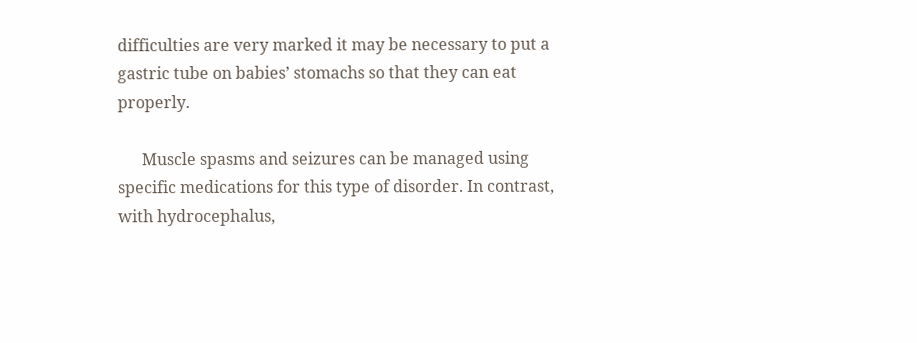difficulties are very marked it may be necessary to put a gastric tube on babies’ stomachs so that they can eat properly.

      Muscle spasms and seizures can be managed using specific medications for this type of disorder. In contrast, with hydrocephalus,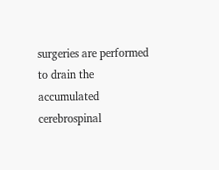surgeries are performed to drain the accumulated cerebrospinal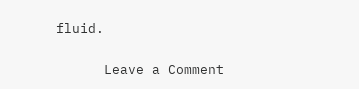fluid.

      Leave a Comment